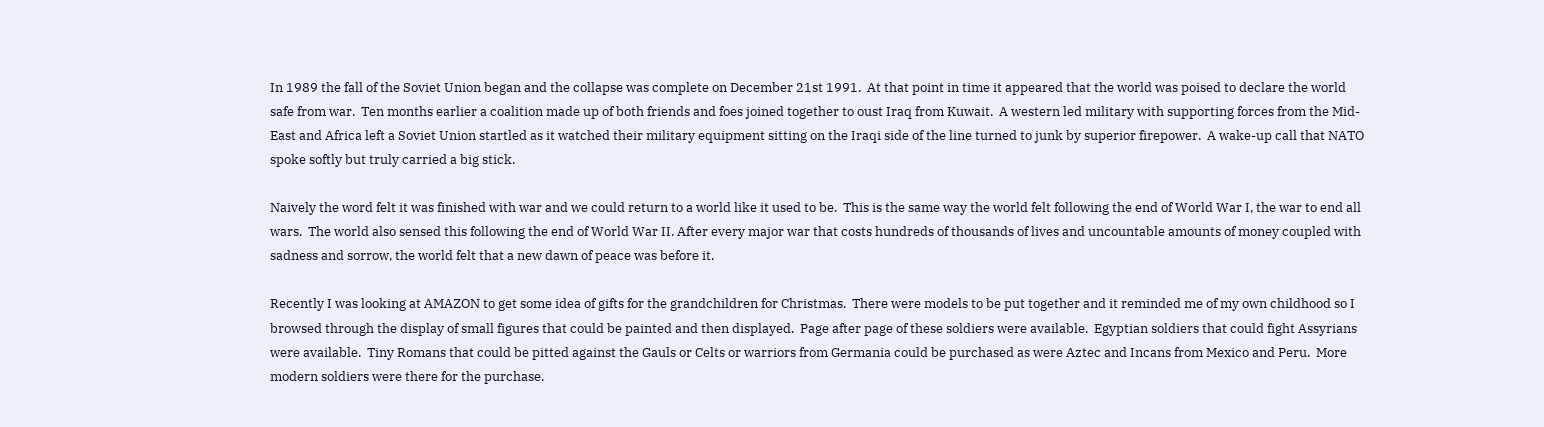In 1989 the fall of the Soviet Union began and the collapse was complete on December 21st 1991.  At that point in time it appeared that the world was poised to declare the world safe from war.  Ten months earlier a coalition made up of both friends and foes joined together to oust Iraq from Kuwait.  A western led military with supporting forces from the Mid-East and Africa left a Soviet Union startled as it watched their military equipment sitting on the Iraqi side of the line turned to junk by superior firepower.  A wake-up call that NATO spoke softly but truly carried a big stick.

Naively the word felt it was finished with war and we could return to a world like it used to be.  This is the same way the world felt following the end of World War I, the war to end all wars.  The world also sensed this following the end of World War II. After every major war that costs hundreds of thousands of lives and uncountable amounts of money coupled with sadness and sorrow, the world felt that a new dawn of peace was before it.

Recently I was looking at AMAZON to get some idea of gifts for the grandchildren for Christmas.  There were models to be put together and it reminded me of my own childhood so I browsed through the display of small figures that could be painted and then displayed.  Page after page of these soldiers were available.  Egyptian soldiers that could fight Assyrians were available.  Tiny Romans that could be pitted against the Gauls or Celts or warriors from Germania could be purchased as were Aztec and Incans from Mexico and Peru.  More modern soldiers were there for the purchase.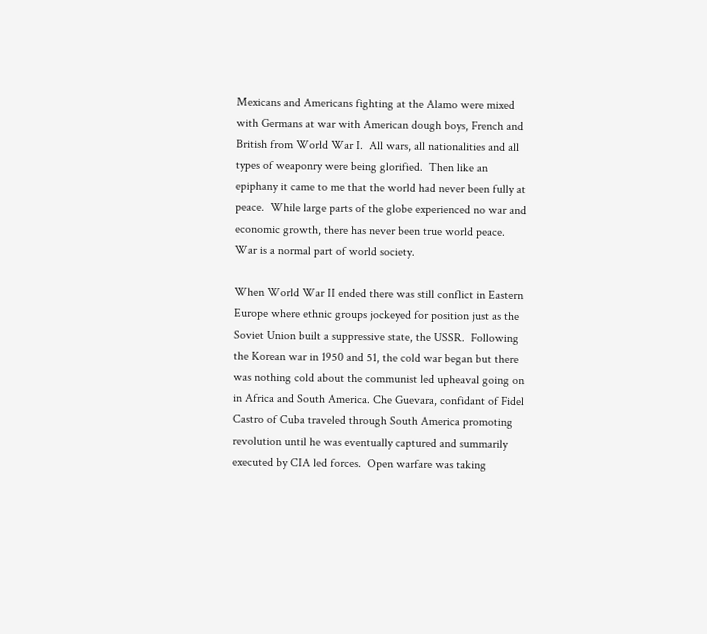Mexicans and Americans fighting at the Alamo were mixed with Germans at war with American dough boys, French and British from World War I.  All wars, all nationalities and all types of weaponry were being glorified.  Then like an epiphany it came to me that the world had never been fully at peace.  While large parts of the globe experienced no war and economic growth, there has never been true world peace.  War is a normal part of world society.

When World War II ended there was still conflict in Eastern Europe where ethnic groups jockeyed for position just as the Soviet Union built a suppressive state, the USSR.  Following the Korean war in 1950 and 51, the cold war began but there was nothing cold about the communist led upheaval going on in Africa and South America. Che Guevara, confidant of Fidel Castro of Cuba traveled through South America promoting revolution until he was eventually captured and summarily executed by CIA led forces.  Open warfare was taking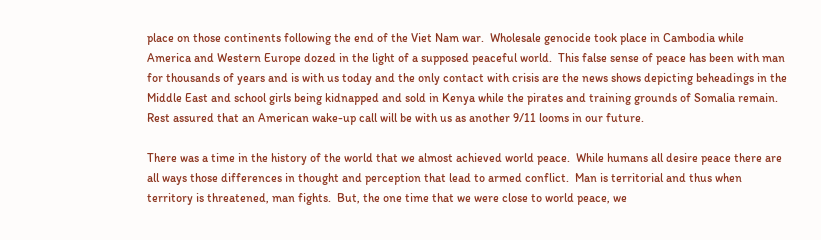place on those continents following the end of the Viet Nam war.  Wholesale genocide took place in Cambodia while America and Western Europe dozed in the light of a supposed peaceful world.  This false sense of peace has been with man for thousands of years and is with us today and the only contact with crisis are the news shows depicting beheadings in the Middle East and school girls being kidnapped and sold in Kenya while the pirates and training grounds of Somalia remain.  Rest assured that an American wake-up call will be with us as another 9/11 looms in our future.

There was a time in the history of the world that we almost achieved world peace.  While humans all desire peace there are all ways those differences in thought and perception that lead to armed conflict.  Man is territorial and thus when territory is threatened, man fights.  But, the one time that we were close to world peace, we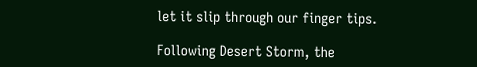let it slip through our finger tips.

Following Desert Storm, the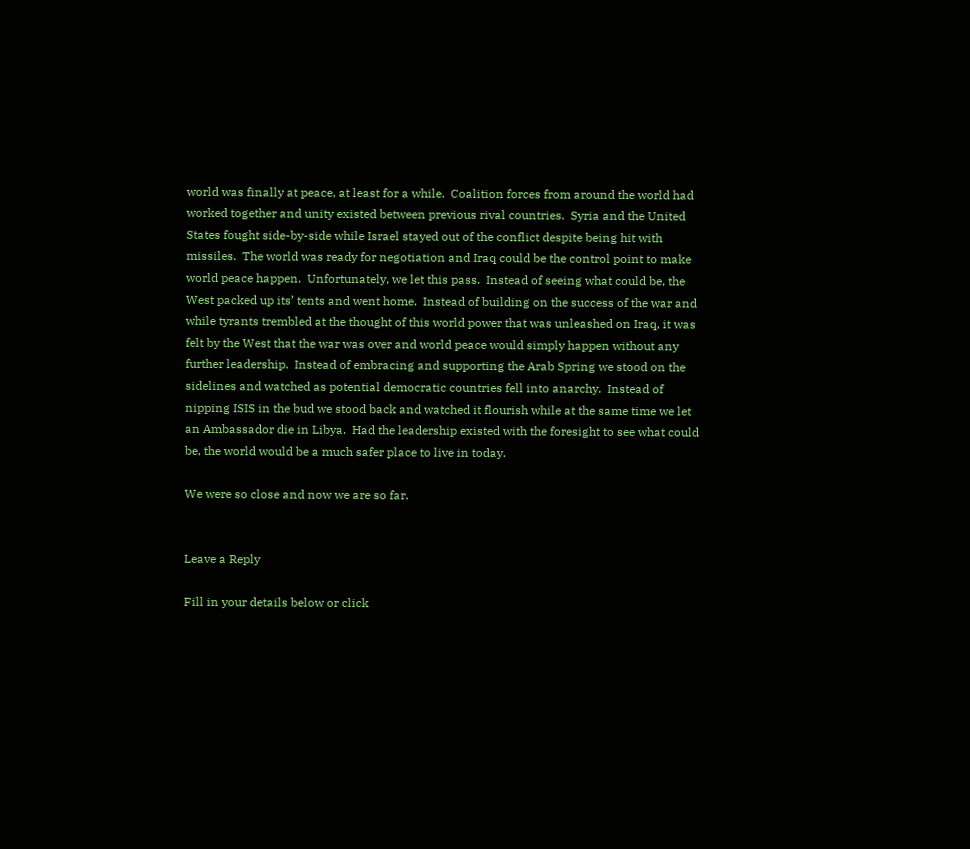world was finally at peace, at least for a while.  Coalition forces from around the world had worked together and unity existed between previous rival countries.  Syria and the United States fought side-by-side while Israel stayed out of the conflict despite being hit with missiles.  The world was ready for negotiation and Iraq could be the control point to make world peace happen.  Unfortunately, we let this pass.  Instead of seeing what could be, the West packed up its’ tents and went home.  Instead of building on the success of the war and while tyrants trembled at the thought of this world power that was unleashed on Iraq, it was felt by the West that the war was over and world peace would simply happen without any further leadership.  Instead of embracing and supporting the Arab Spring we stood on the sidelines and watched as potential democratic countries fell into anarchy.  Instead of nipping ISIS in the bud we stood back and watched it flourish while at the same time we let an Ambassador die in Libya.  Had the leadership existed with the foresight to see what could be, the world would be a much safer place to live in today.

We were so close and now we are so far.


Leave a Reply

Fill in your details below or click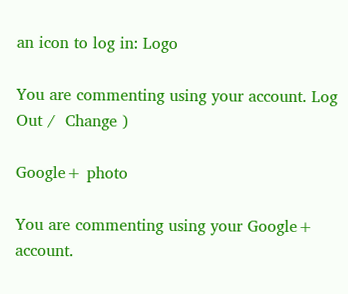an icon to log in: Logo

You are commenting using your account. Log Out /  Change )

Google+ photo

You are commenting using your Google+ account.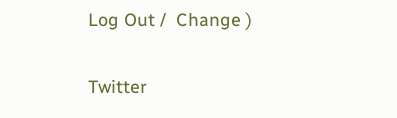Log Out /  Change )

Twitter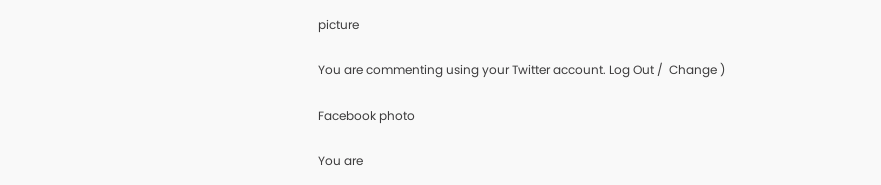picture

You are commenting using your Twitter account. Log Out /  Change )

Facebook photo

You are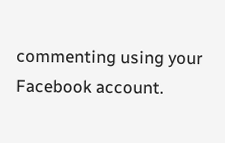commenting using your Facebook account.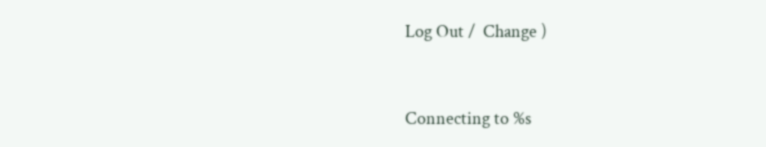Log Out /  Change )


Connecting to %s